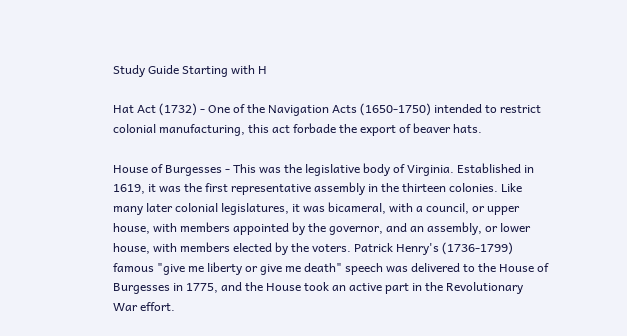Study Guide Starting with H

Hat Act (1732) - One of the Navigation Acts (1650-1750) intended to restrict colonial manufacturing, this act forbade the export of beaver hats.

House of Burgesses - This was the legislative body of Virginia. Established in 1619, it was the first representative assembly in the thirteen colonies. Like many later colonial legislatures, it was bicameral, with a council, or upper house, with members appointed by the governor, and an assembly, or lower house, with members elected by the voters. Patrick Henry's (1736-1799) famous "give me liberty or give me death" speech was delivered to the House of Burgesses in 1775, and the House took an active part in the Revolutionary War effort.